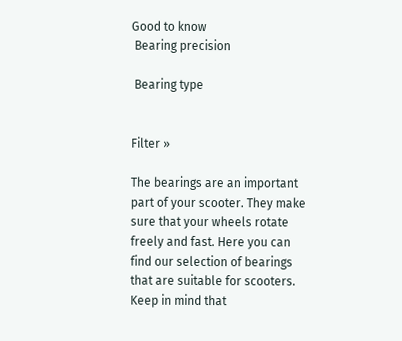Good to know
 Bearing precision

 Bearing type


Filter »

The bearings are an important part of your scooter. They make sure that your wheels rotate freely and fast. Here you can find our selection of bearings that are suitable for scooters. Keep in mind that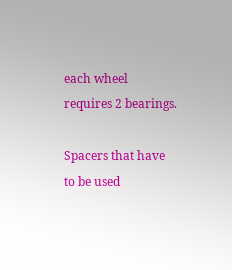each wheel requires 2 bearings.

Spacers that have to be used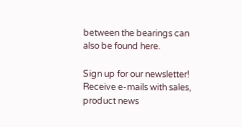between the bearings can also be found here.

Sign up for our newsletter!
Receive e-mails with sales, product news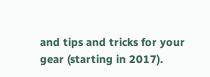and tips and tricks for your gear (starting in 2017).